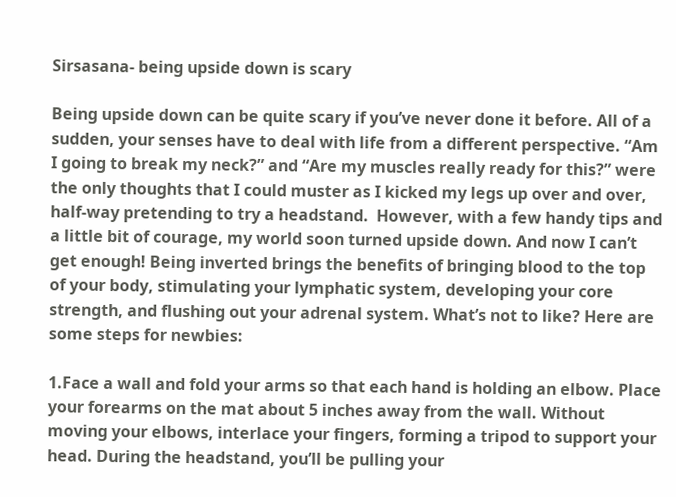Sirsasana- being upside down is scary

Being upside down can be quite scary if you’ve never done it before. All of a sudden, your senses have to deal with life from a different perspective. “Am I going to break my neck?” and “Are my muscles really ready for this?” were the only thoughts that I could muster as I kicked my legs up over and over, half-way pretending to try a headstand.  However, with a few handy tips and a little bit of courage, my world soon turned upside down. And now I can’t get enough! Being inverted brings the benefits of bringing blood to the top of your body, stimulating your lymphatic system, developing your core strength, and flushing out your adrenal system. What’s not to like? Here are some steps for newbies:

1.Face a wall and fold your arms so that each hand is holding an elbow. Place your forearms on the mat about 5 inches away from the wall. Without moving your elbows, interlace your fingers, forming a tripod to support your head. During the headstand, you’ll be pulling your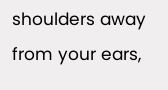shoulders away from your ears,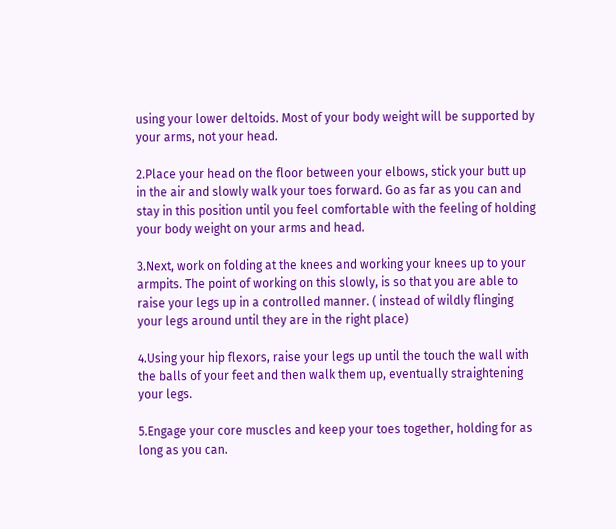using your lower deltoids. Most of your body weight will be supported by your arms, not your head.

2.Place your head on the floor between your elbows, stick your butt up in the air and slowly walk your toes forward. Go as far as you can and stay in this position until you feel comfortable with the feeling of holding your body weight on your arms and head.

3.Next, work on folding at the knees and working your knees up to your armpits. The point of working on this slowly, is so that you are able to raise your legs up in a controlled manner. ( instead of wildly flinging your legs around until they are in the right place)

4.Using your hip flexors, raise your legs up until the touch the wall with the balls of your feet and then walk them up, eventually straightening your legs.

5.Engage your core muscles and keep your toes together, holding for as long as you can.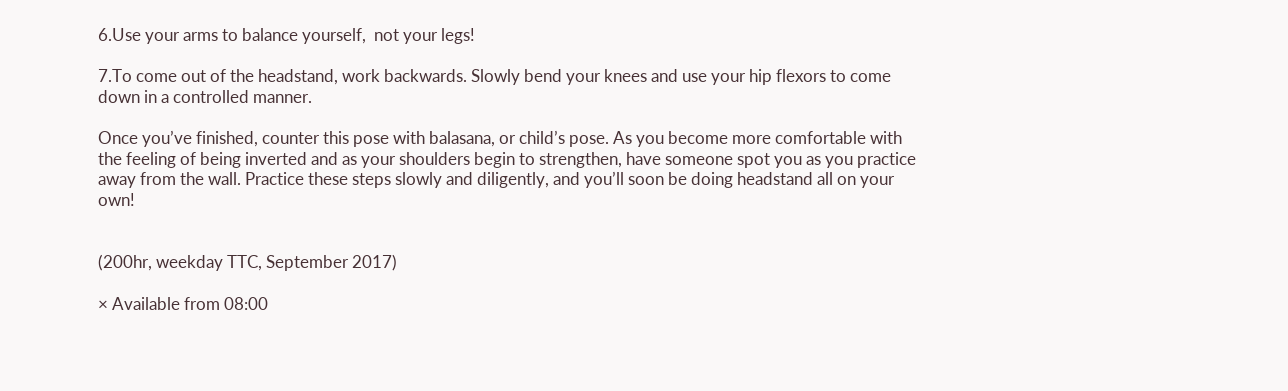6.Use your arms to balance yourself,  not your legs!

7.To come out of the headstand, work backwards. Slowly bend your knees and use your hip flexors to come down in a controlled manner.

Once you’ve finished, counter this pose with balasana, or child’s pose. As you become more comfortable with the feeling of being inverted and as your shoulders begin to strengthen, have someone spot you as you practice away from the wall. Practice these steps slowly and diligently, and you’ll soon be doing headstand all on your own!


(200hr, weekday TTC, September 2017)

× Available from 08:00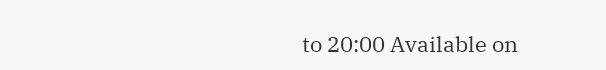to 20:00 Available on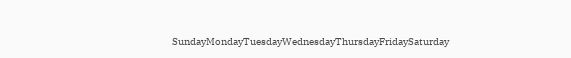SundayMondayTuesdayWednesdayThursdayFridaySaturday